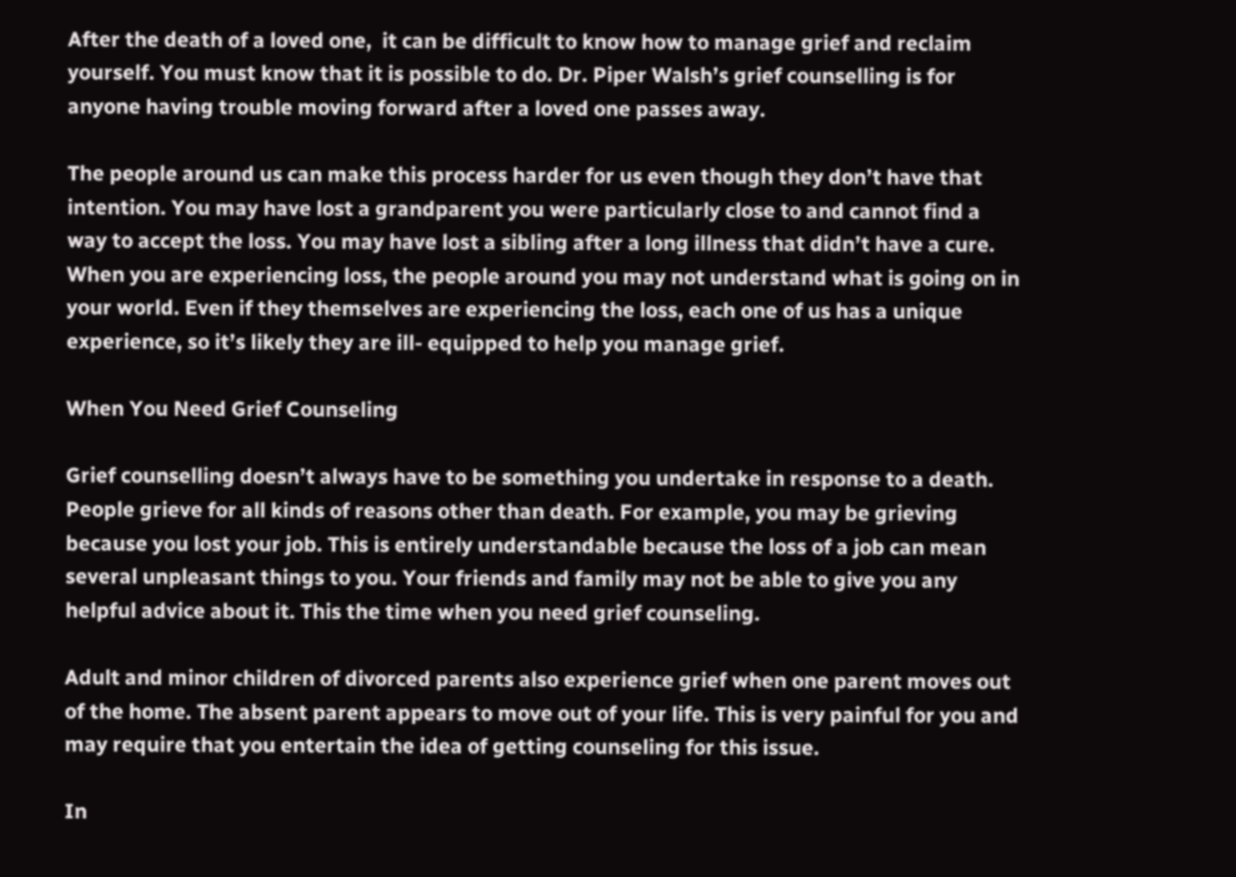After the death of a loved one,  it can be difficult to know how to manage grief and reclaim yourself. You must know that it is possible to do. Dr. Piper Walsh’s grief counselling is for anyone having trouble moving forward after a loved one passes away.

The people around us can make this process harder for us even though they don’t have that intention. You may have lost a grandparent you were particularly close to and cannot find a way to accept the loss. You may have lost a sibling after a long illness that didn’t have a cure. When you are experiencing loss, the people around you may not understand what is going on in your world. Even if they themselves are experiencing the loss, each one of us has a unique experience, so it’s likely they are ill- equipped to help you manage grief.

When You Need Grief Counseling

Grief counselling doesn’t always have to be something you undertake in response to a death. People grieve for all kinds of reasons other than death. For example, you may be grieving because you lost your job. This is entirely understandable because the loss of a job can mean several unpleasant things to you. Your friends and family may not be able to give you any helpful advice about it. This the time when you need grief counseling.

Adult and minor children of divorced parents also experience grief when one parent moves out of the home. The absent parent appears to move out of your life. This is very painful for you and may require that you entertain the idea of getting counseling for this issue.

In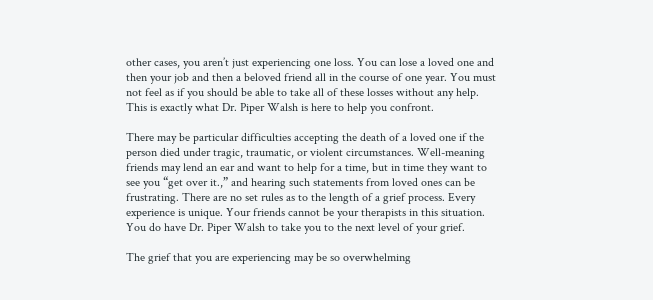other cases, you aren’t just experiencing one loss. You can lose a loved one and then your job and then a beloved friend all in the course of one year. You must not feel as if you should be able to take all of these losses without any help. This is exactly what Dr. Piper Walsh is here to help you confront.

There may be particular difficulties accepting the death of a loved one if the person died under tragic, traumatic, or violent circumstances. Well-meaning friends may lend an ear and want to help for a time, but in time they want to see you “get over it.,” and hearing such statements from loved ones can be frustrating. There are no set rules as to the length of a grief process. Every experience is unique. Your friends cannot be your therapists in this situation. You do have Dr. Piper Walsh to take you to the next level of your grief.

The grief that you are experiencing may be so overwhelming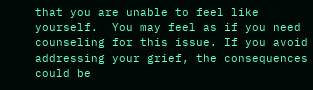that you are unable to feel like yourself.  You may feel as if you need counseling for this issue. If you avoid addressing your grief, the consequences could be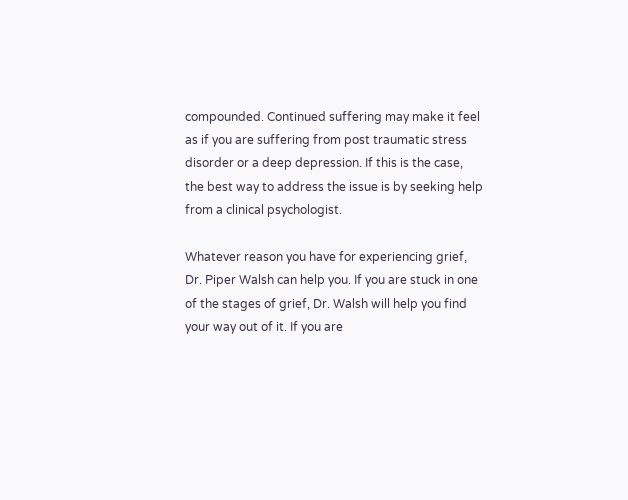compounded. Continued suffering may make it feel as if you are suffering from post traumatic stress disorder or a deep depression. If this is the case, the best way to address the issue is by seeking help from a clinical psychologist.

Whatever reason you have for experiencing grief, Dr. Piper Walsh can help you. If you are stuck in one of the stages of grief, Dr. Walsh will help you find your way out of it. If you are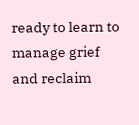ready to learn to manage grief and reclaim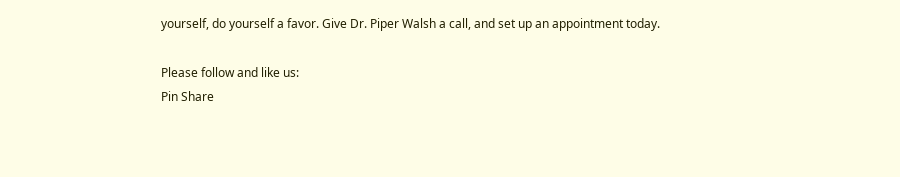yourself, do yourself a favor. Give Dr. Piper Walsh a call, and set up an appointment today.

Please follow and like us:
Pin Share